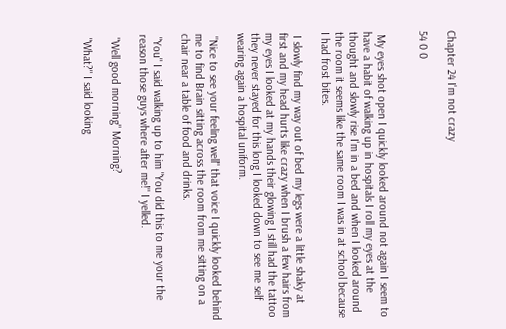Chapter 24 I'm not crazy

54 0 0


 My eyes shot open I quickly looked around not again I seem to have a habit of walking up in hospitals I roll my eyes at the thought and slowly rise I'm in a bed and when I looked around the room it seems like the same room I was in at school because I had frost bites.

 I slowly find my way out of bed my legs were a little shaky at first and my head hurts like crazy when I brush a few hairs from my eyes I looked at my hands their glowing I still had the tattoo they never stayed for this long I looked down to see me self wearing again a hospital uniform.

 "Nice to see your feeling well" that voice I quickly looked behind me to find Brain sitting across the room from me sitting on a chair near a table of food and drinks.

 "You" I said walking up to him "You did this to me your the reason those guys where after me!" I yelled.

 "Well good morning" Morning?

 "What?" I said looking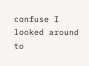confuse I looked around to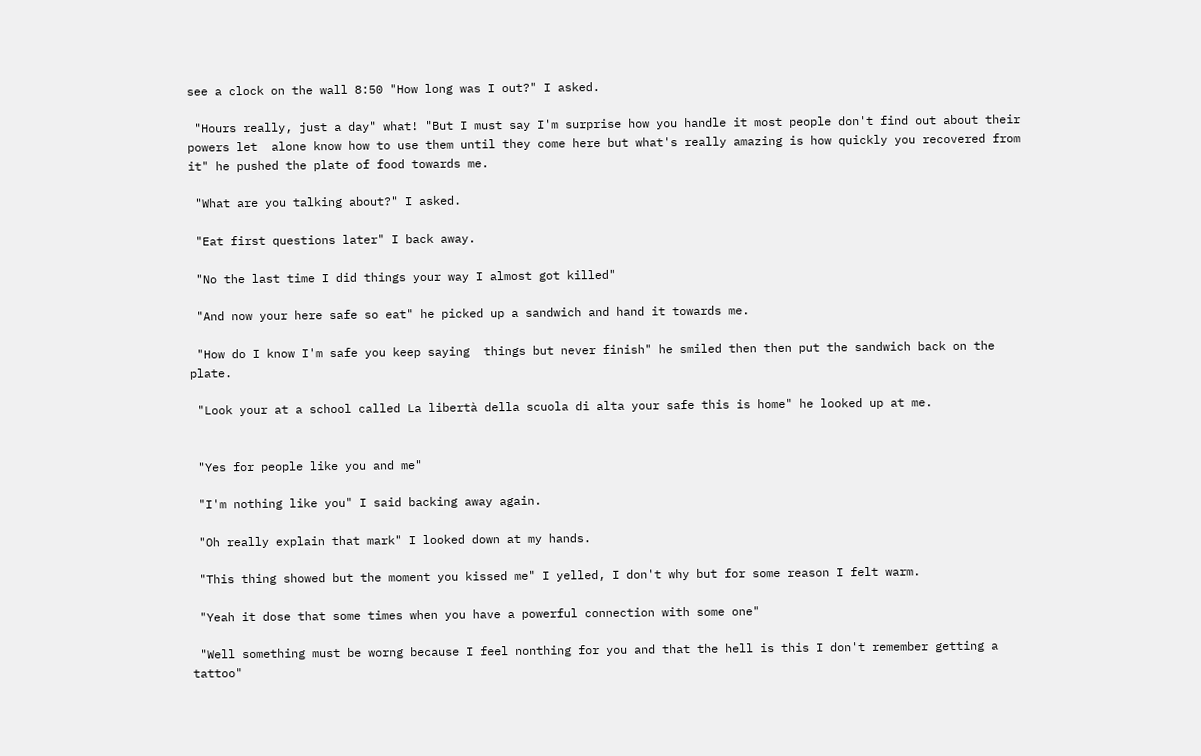see a clock on the wall 8:50 "How long was I out?" I asked.

 "Hours really, just a day" what! "But I must say I'm surprise how you handle it most people don't find out about their powers let  alone know how to use them until they come here but what's really amazing is how quickly you recovered from it" he pushed the plate of food towards me.

 "What are you talking about?" I asked.

 "Eat first questions later" I back away.

 "No the last time I did things your way I almost got killed"

 "And now your here safe so eat" he picked up a sandwich and hand it towards me.

 "How do I know I'm safe you keep saying  things but never finish" he smiled then then put the sandwich back on the plate.

 "Look your at a school called La libertà della scuola di alta your safe this is home" he looked up at me.


 "Yes for people like you and me"

 "I'm nothing like you" I said backing away again.

 "Oh really explain that mark" I looked down at my hands.

 "This thing showed but the moment you kissed me" I yelled, I don't why but for some reason I felt warm.

 "Yeah it dose that some times when you have a powerful connection with some one"

 "Well something must be worng because I feel nonthing for you and that the hell is this I don't remember getting a tattoo"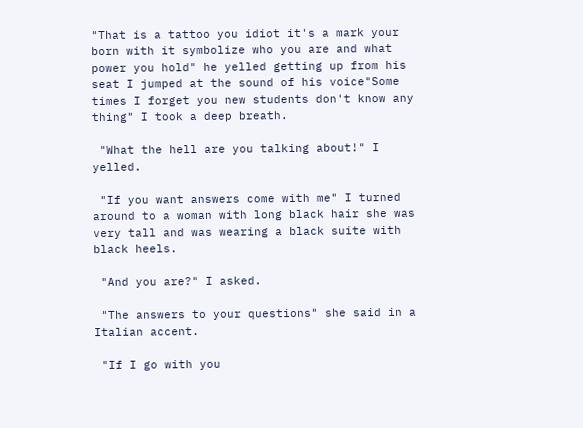"That is a tattoo you idiot it's a mark your born with it symbolize who you are and what power you hold" he yelled getting up from his seat I jumped at the sound of his voice"Some times I forget you new students don't know any thing" I took a deep breath.

 "What the hell are you talking about!" I yelled.

 "If you want answers come with me" I turned around to a woman with long black hair she was very tall and was wearing a black suite with black heels.

 "And you are?" I asked.

 "The answers to your questions" she said in a Italian accent.

 "If I go with you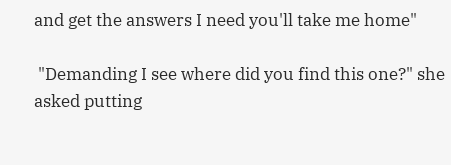and get the answers I need you'll take me home"

 "Demanding I see where did you find this one?" she asked putting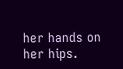her hands on her hips.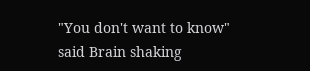"You don't want to know" said Brain shaking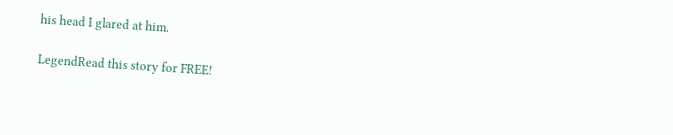his head I glared at him.

LegendRead this story for FREE!